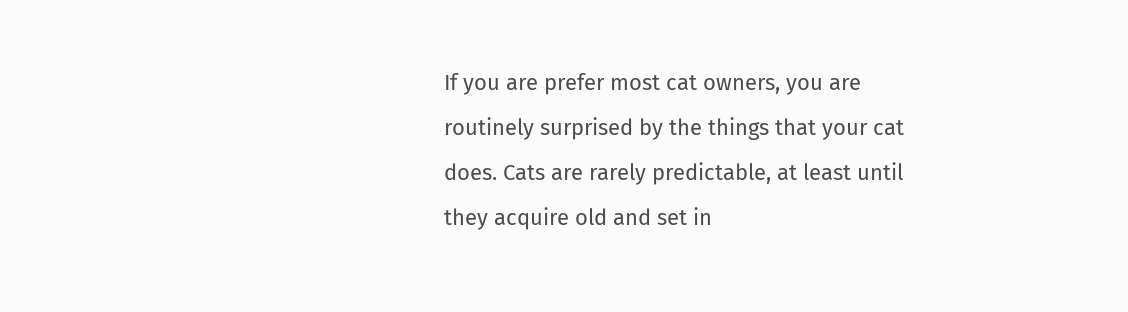If you are prefer most cat owners, you are routinely surprised by the things that your cat does. Cats are rarely predictable, at least until they acquire old and set in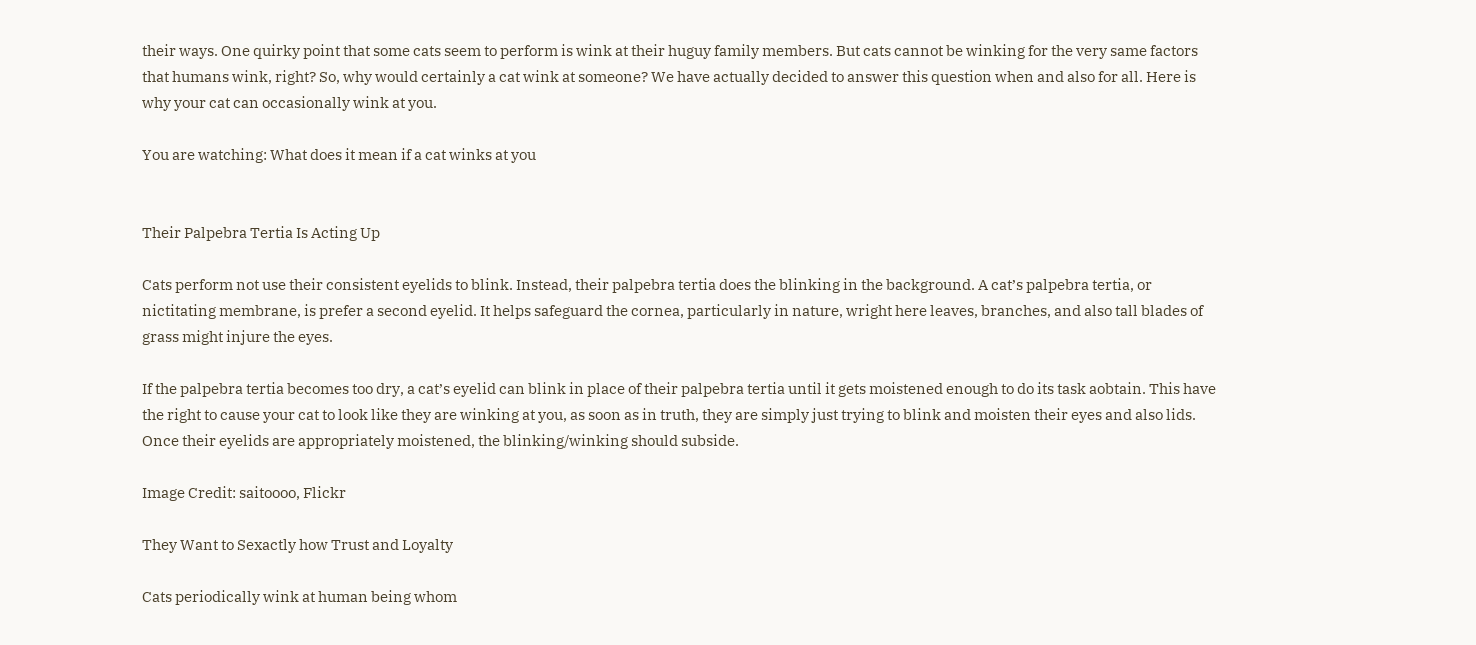their ways. One quirky point that some cats seem to perform is wink at their huguy family members. But cats cannot be winking for the very same factors that humans wink, right? So, why would certainly a cat wink at someone? We have actually decided to answer this question when and also for all. Here is why your cat can occasionally wink at you.

You are watching: What does it mean if a cat winks at you


Their Palpebra Tertia Is Acting Up

Cats perform not use their consistent eyelids to blink. Instead, their palpebra tertia does the blinking in the background. A cat’s palpebra tertia, or nictitating membrane, is prefer a second eyelid. It helps safeguard the cornea, particularly in nature, wright here leaves, branches, and also tall blades of grass might injure the eyes.

If the palpebra tertia becomes too dry, a cat’s eyelid can blink in place of their palpebra tertia until it gets moistened enough to do its task aobtain. This have the right to cause your cat to look like they are winking at you, as soon as in truth, they are simply just trying to blink and moisten their eyes and also lids. Once their eyelids are appropriately moistened, the blinking/winking should subside.

Image Credit: saitoooo, Flickr

They Want to Sexactly how Trust and Loyalty

Cats periodically wink at human being whom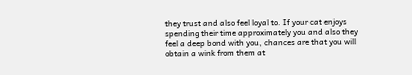they trust and also feel loyal to. If your cat enjoys spending their time approximately you and also they feel a deep bond with you, chances are that you will obtain a wink from them at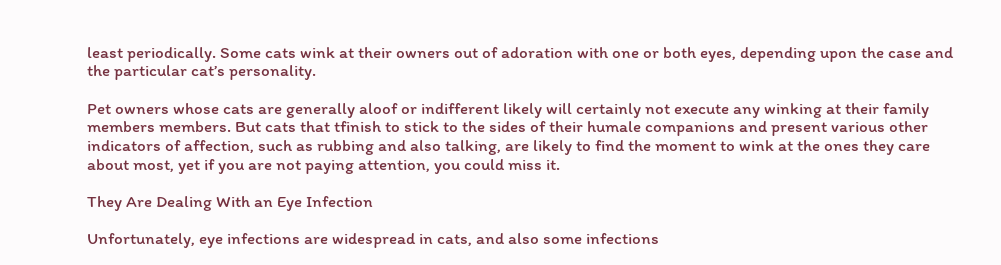least periodically. Some cats wink at their owners out of adoration with one or both eyes, depending upon the case and the particular cat’s personality.

Pet owners whose cats are generally aloof or indifferent likely will certainly not execute any winking at their family members members. But cats that tfinish to stick to the sides of their humale companions and present various other indicators of affection, such as rubbing and also talking, are likely to find the moment to wink at the ones they care about most, yet if you are not paying attention, you could miss it.

They Are Dealing With an Eye Infection

Unfortunately, eye infections are widespread in cats, and also some infections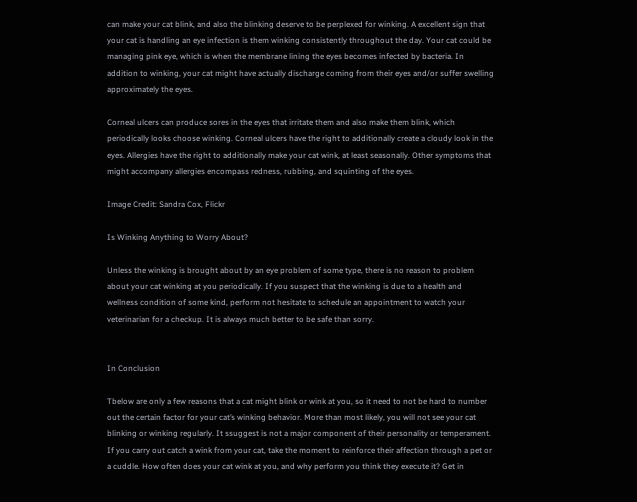can make your cat blink, and also the blinking deserve to be perplexed for winking. A excellent sign that your cat is handling an eye infection is them winking consistently throughout the day. Your cat could be managing pink eye, which is when the membrane lining the eyes becomes infected by bacteria. In addition to winking, your cat might have actually discharge coming from their eyes and/or suffer swelling approximately the eyes.

Corneal ulcers can produce sores in the eyes that irritate them and also make them blink, which periodically looks choose winking. Corneal ulcers have the right to additionally create a cloudy look in the eyes. Allergies have the right to additionally make your cat wink, at least seasonally. Other symptoms that might accompany allergies encompass redness, rubbing, and squinting of the eyes.

Image Credit: Sandra Cox, Flickr

Is Winking Anything to Worry About?

Unless the winking is brought about by an eye problem of some type, there is no reason to problem about your cat winking at you periodically. If you suspect that the winking is due to a health and wellness condition of some kind, perform not hesitate to schedule an appointment to watch your veterinarian for a checkup. It is always much better to be safe than sorry.


In Conclusion

Tbelow are only a few reasons that a cat might blink or wink at you, so it need to not be hard to number out the certain factor for your cat’s winking behavior. More than most likely, you will not see your cat blinking or winking regularly. It ssuggest is not a major component of their personality or temperament. If you carry out catch a wink from your cat, take the moment to reinforce their affection through a pet or a cuddle. How often does your cat wink at you, and why perform you think they execute it? Get in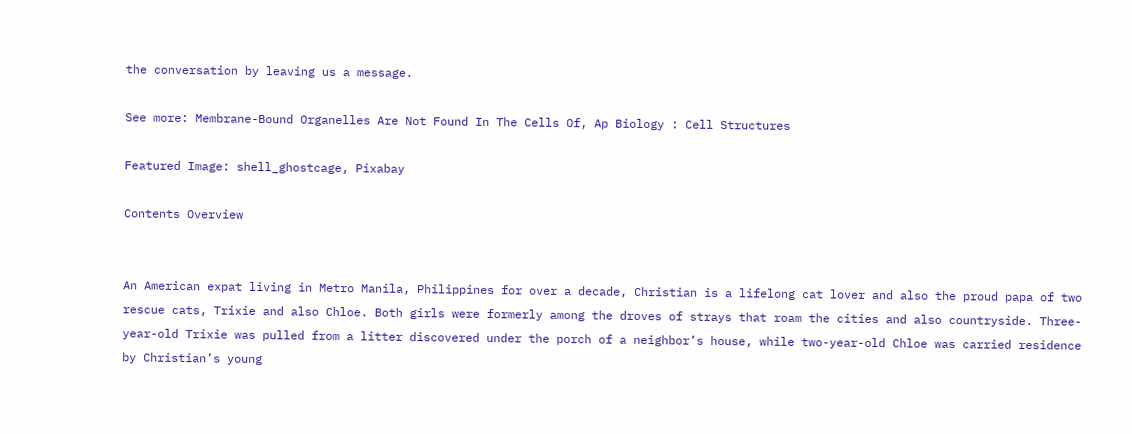the conversation by leaving us a message.

See more: Membrane-Bound Organelles Are Not Found In The Cells Of, Ap Biology : Cell Structures

Featured Image: shell_ghostcage, Pixabay

Contents Overview


An American expat living in Metro Manila, Philippines for over a decade, Christian is a lifelong cat lover and also the proud papa of two rescue cats, Trixie and also Chloe. Both girls were formerly among the droves of strays that roam the cities and also countryside. Three-year-old Trixie was pulled from a litter discovered under the porch of a neighbor’s house, while two-year-old Chloe was carried residence by Christian’s young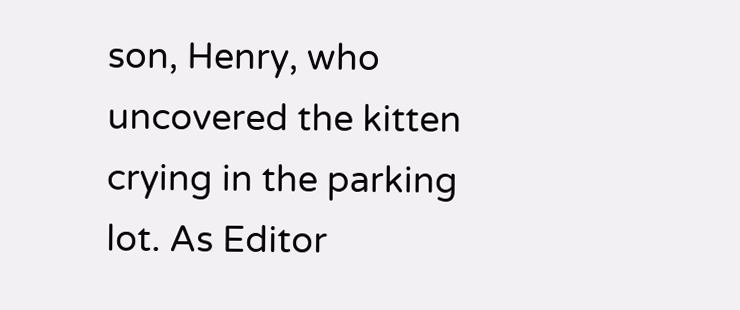son, Henry, who uncovered the kitten crying in the parking lot. As Editor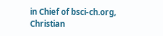in Chief of bsci-ch.org, Christian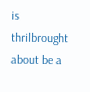is thrilbrought about be a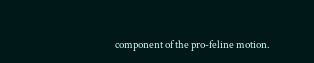component of the pro-feline motion.